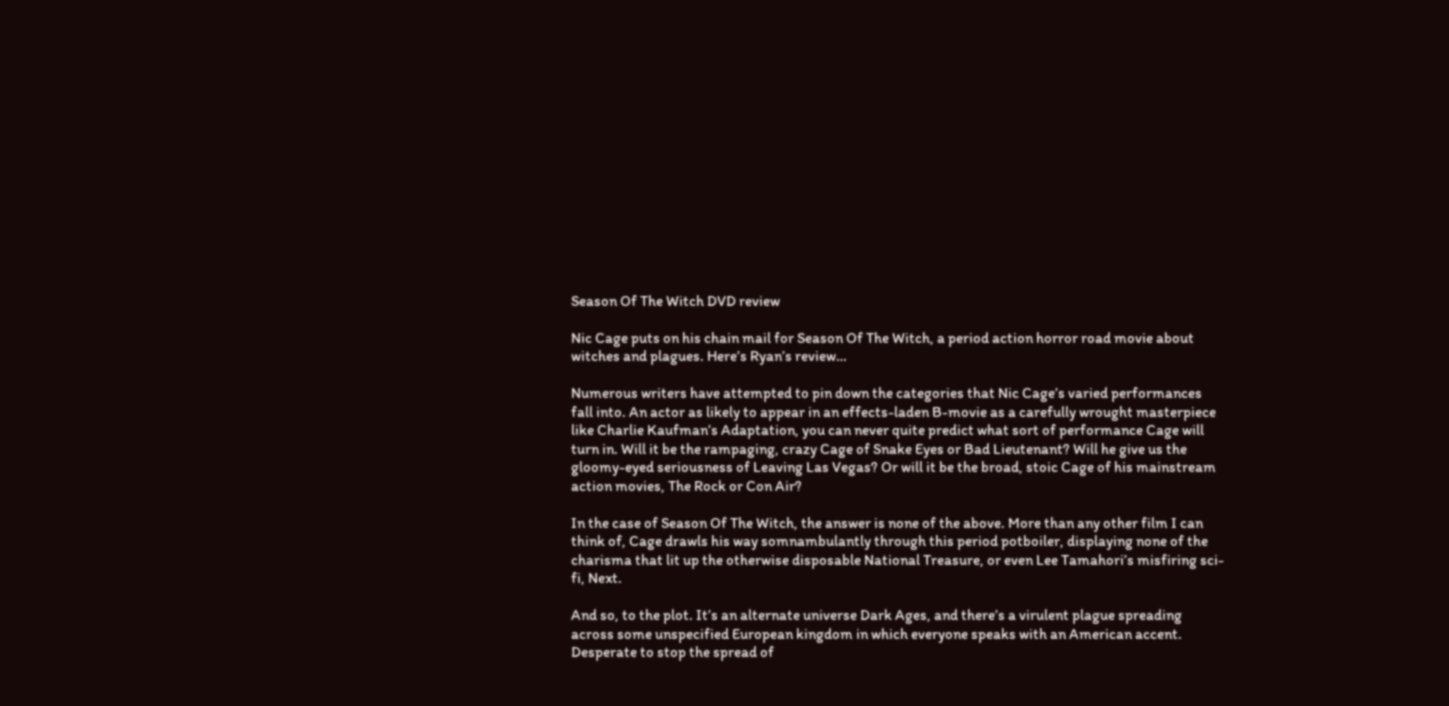Season Of The Witch DVD review

Nic Cage puts on his chain mail for Season Of The Witch, a period action horror road movie about witches and plagues. Here’s Ryan’s review…

Numerous writers have attempted to pin down the categories that Nic Cage’s varied performances fall into. An actor as likely to appear in an effects-laden B-movie as a carefully wrought masterpiece like Charlie Kaufman’s Adaptation, you can never quite predict what sort of performance Cage will turn in. Will it be the rampaging, crazy Cage of Snake Eyes or Bad Lieutenant? Will he give us the gloomy-eyed seriousness of Leaving Las Vegas? Or will it be the broad, stoic Cage of his mainstream action movies, The Rock or Con Air?

In the case of Season Of The Witch, the answer is none of the above. More than any other film I can think of, Cage drawls his way somnambulantly through this period potboiler, displaying none of the charisma that lit up the otherwise disposable National Treasure, or even Lee Tamahori’s misfiring sci-fi, Next.

And so, to the plot. It’s an alternate universe Dark Ages, and there’s a virulent plague spreading across some unspecified European kingdom in which everyone speaks with an American accent. Desperate to stop the spread of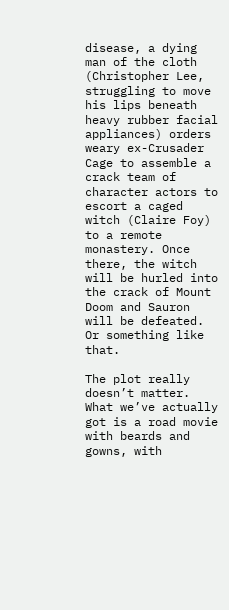disease, a dying man of the cloth (Christopher Lee, struggling to move his lips beneath heavy rubber facial appliances) orders weary ex-Crusader Cage to assemble a crack team of character actors to escort a caged witch (Claire Foy) to a remote monastery. Once there, the witch will be hurled into the crack of Mount Doom and Sauron will be defeated. Or something like that.

The plot really doesn’t matter. What we’ve actually got is a road movie with beards and gowns, with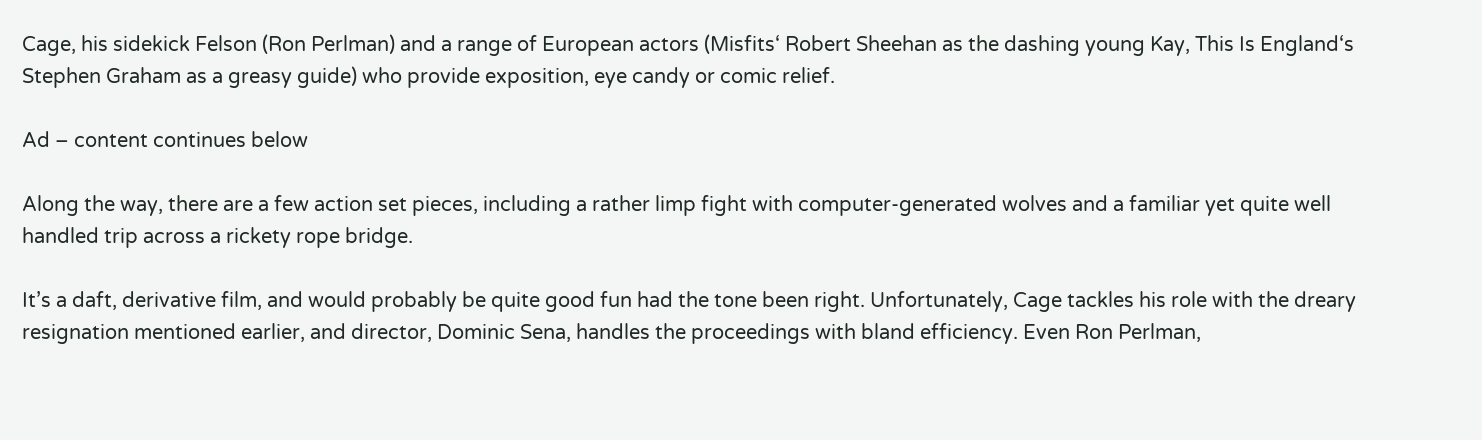Cage, his sidekick Felson (Ron Perlman) and a range of European actors (Misfits‘ Robert Sheehan as the dashing young Kay, This Is England‘s Stephen Graham as a greasy guide) who provide exposition, eye candy or comic relief.

Ad – content continues below

Along the way, there are a few action set pieces, including a rather limp fight with computer-generated wolves and a familiar yet quite well handled trip across a rickety rope bridge.

It’s a daft, derivative film, and would probably be quite good fun had the tone been right. Unfortunately, Cage tackles his role with the dreary resignation mentioned earlier, and director, Dominic Sena, handles the proceedings with bland efficiency. Even Ron Perlman,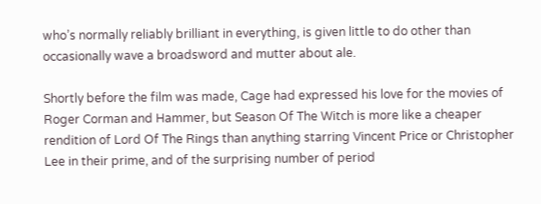who’s normally reliably brilliant in everything, is given little to do other than occasionally wave a broadsword and mutter about ale.

Shortly before the film was made, Cage had expressed his love for the movies of Roger Corman and Hammer, but Season Of The Witch is more like a cheaper rendition of Lord Of The Rings than anything starring Vincent Price or Christopher Lee in their prime, and of the surprising number of period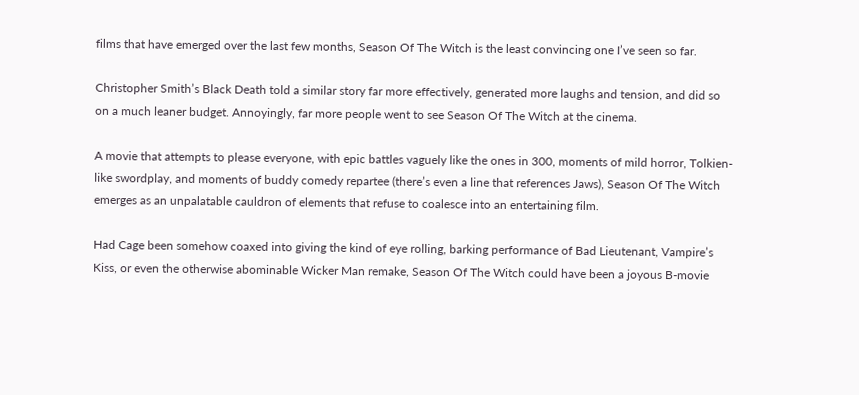films that have emerged over the last few months, Season Of The Witch is the least convincing one I’ve seen so far.

Christopher Smith’s Black Death told a similar story far more effectively, generated more laughs and tension, and did so on a much leaner budget. Annoyingly, far more people went to see Season Of The Witch at the cinema.

A movie that attempts to please everyone, with epic battles vaguely like the ones in 300, moments of mild horror, Tolkien-like swordplay, and moments of buddy comedy repartee (there’s even a line that references Jaws), Season Of The Witch emerges as an unpalatable cauldron of elements that refuse to coalesce into an entertaining film.

Had Cage been somehow coaxed into giving the kind of eye rolling, barking performance of Bad Lieutenant, Vampire’s Kiss, or even the otherwise abominable Wicker Man remake, Season Of The Witch could have been a joyous B-movie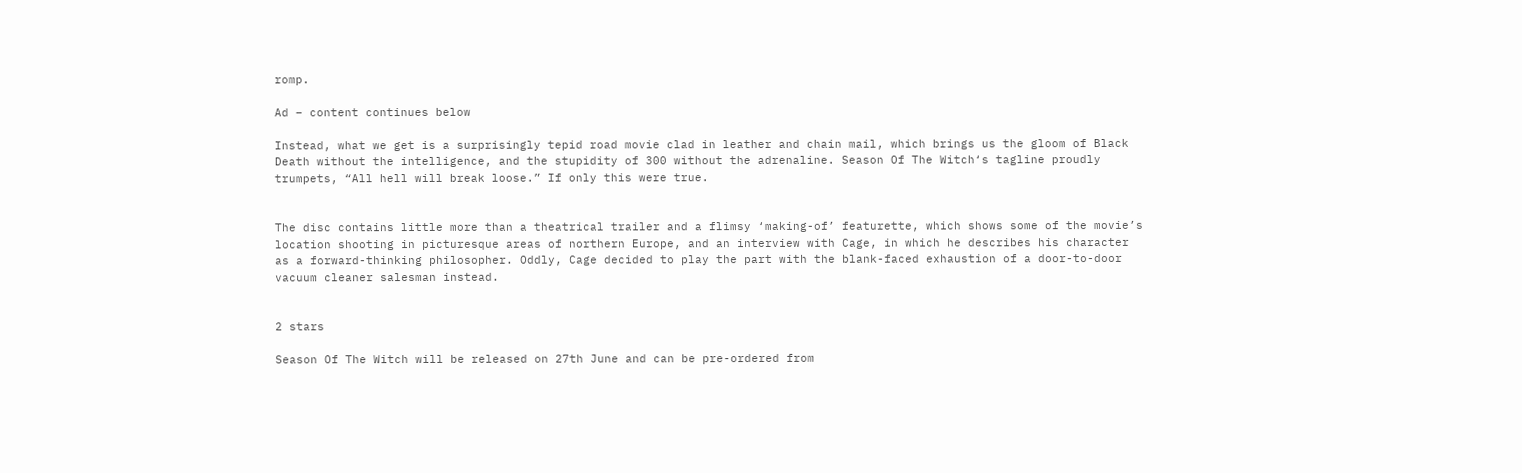romp.

Ad – content continues below

Instead, what we get is a surprisingly tepid road movie clad in leather and chain mail, which brings us the gloom of Black Death without the intelligence, and the stupidity of 300 without the adrenaline. Season Of The Witch‘s tagline proudly trumpets, “All hell will break loose.” If only this were true.


The disc contains little more than a theatrical trailer and a flimsy ‘making-of’ featurette, which shows some of the movie’s location shooting in picturesque areas of northern Europe, and an interview with Cage, in which he describes his character as a forward-thinking philosopher. Oddly, Cage decided to play the part with the blank-faced exhaustion of a door-to-door vacuum cleaner salesman instead.


2 stars

Season Of The Witch will be released on 27th June and can be pre-ordered from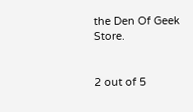the Den Of Geek Store.


2 out of 5